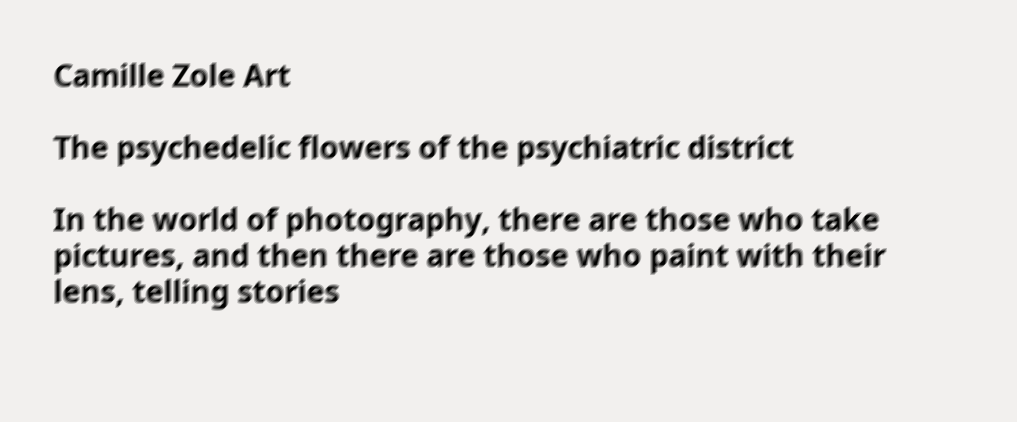Camille Zole Art

The psychedelic flowers of the psychiatric district

In the world of photography, there are those who take pictures, and then there are those who paint with their lens, telling stories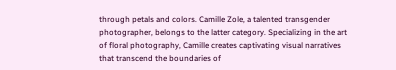through petals and colors. Camille Zole, a talented transgender photographer, belongs to the latter category. Specializing in the art of floral photography, Camille creates captivating visual narratives that transcend the boundaries of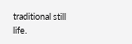traditional still life.